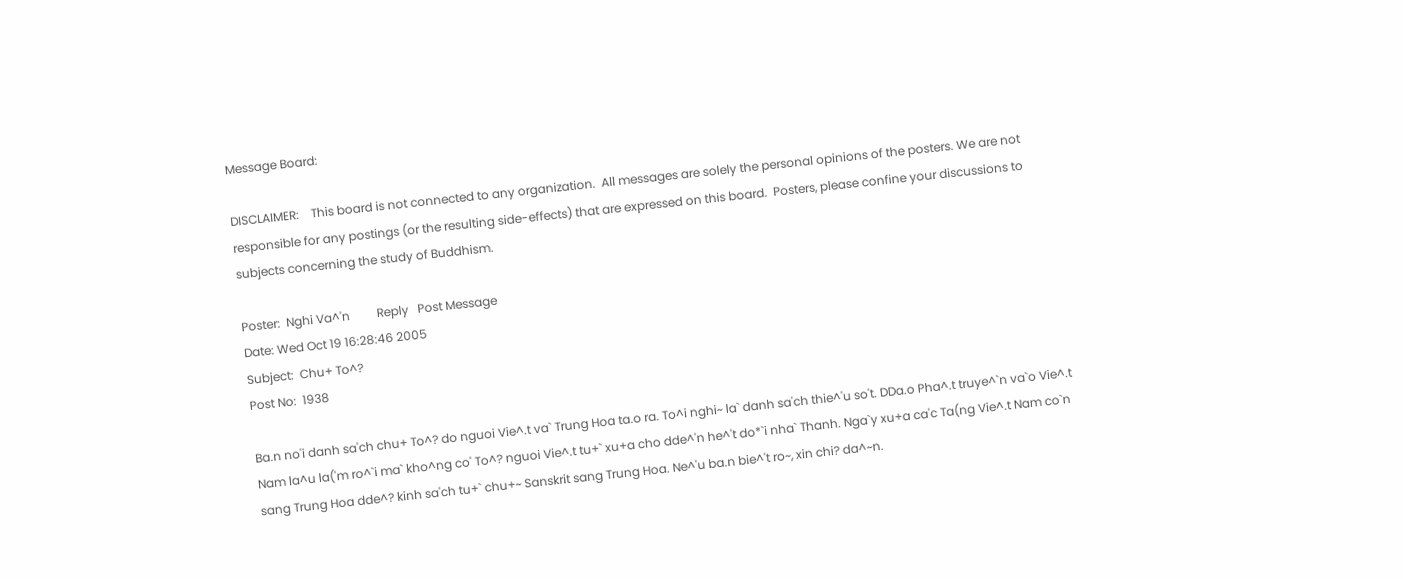Message Board:

DISCLAIMER:    This board is not connected to any organization.  All messages are solely the personal opinions of the posters. We are not responsible for any postings (or the resulting side-effects) that are expressed on this board.  Posters, please confine your discussions to subjects concerning the study of Buddhism.

Poster:  Nghi Va^'n         Reply   Post Message
Date: Wed Oct 19 16:28:46 2005
Subject:  Chu+ To^?
Post No:  1938

Ba.n no'i danh sa'ch chu+ To^? do nguoi Vie^.t va` Trung Hoa ta.o ra. To^i nghi~ la` danh sa'ch thie^'u so't. DDa.o Pha^.t truye^`n va`o Vie^.t Nam la^u la('m ro^`i ma` kho^ng co' To^? nguoi Vie^.t tu+` xu+a cho dde^'n he^'t do*`i nha` Thanh. Nga`y xu+a ca'c Ta(ng Vie^.t Nam co`n sang Trung Hoa dde^? kinh sa'ch tu+` chu+~ Sanskrit sang Trung Hoa. Ne^'u ba.n bie^'t ro~, xin chi? da^~n.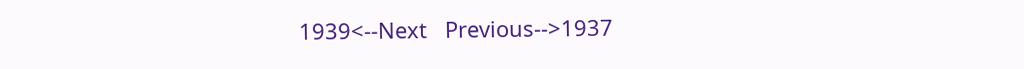1939<--Next   Previous-->1937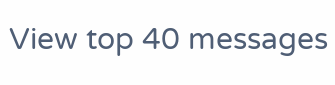View top 40 messages